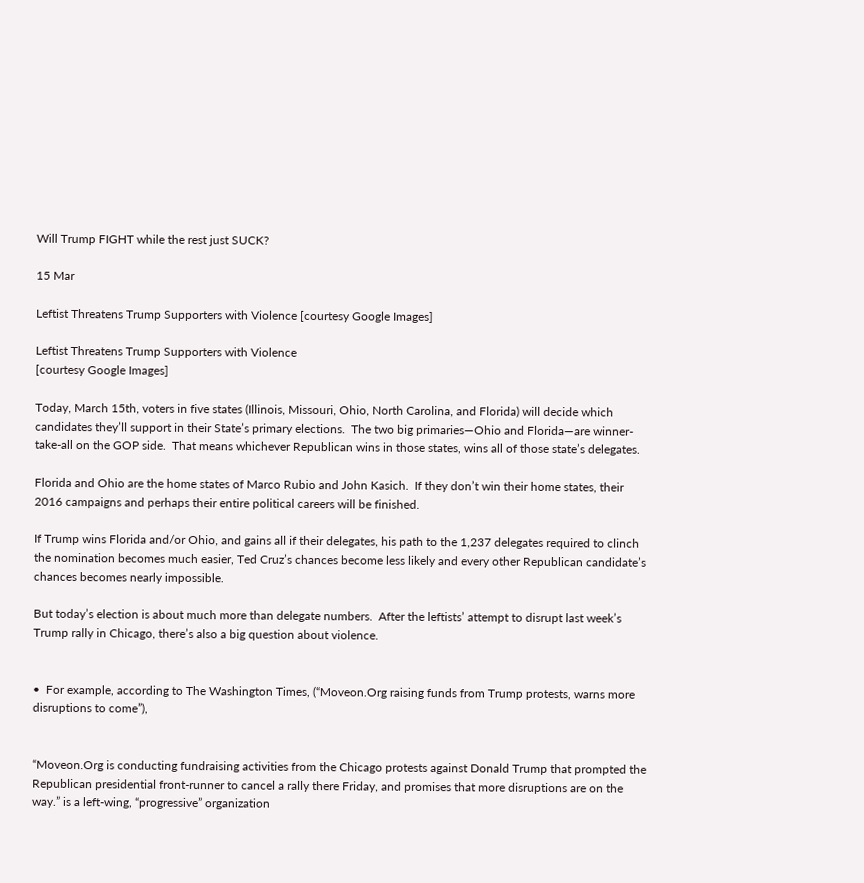Will Trump FIGHT while the rest just SUCK?

15 Mar

Leftist Threatens Trump Supporters with Violence [courtesy Google Images]

Leftist Threatens Trump Supporters with Violence
[courtesy Google Images]

Today, March 15th, voters in five states (Illinois, Missouri, Ohio, North Carolina, and Florida) will decide which candidates they’ll support in their State’s primary elections.  The two big primaries—Ohio and Florida—are winner-take-all on the GOP side.  That means whichever Republican wins in those states, wins all of those state’s delegates.

Florida and Ohio are the home states of Marco Rubio and John Kasich.  If they don’t win their home states, their 2016 campaigns and perhaps their entire political careers will be finished.

If Trump wins Florida and/or Ohio, and gains all if their delegates, his path to the 1,237 delegates required to clinch the nomination becomes much easier, Ted Cruz’s chances become less likely and every other Republican candidate’s chances becomes nearly impossible.

But today’s election is about much more than delegate numbers.  After the leftists’ attempt to disrupt last week’s Trump rally in Chicago, there’s also a big question about violence.


•  For example, according to The Washington Times, (“Moveon.Org raising funds from Trump protests, warns more disruptions to come”),


“Moveon.Org is conducting fundraising activities from the Chicago protests against Donald Trump that prompted the Republican presidential front-runner to cancel a rally there Friday, and promises that more disruptions are on the way.” is a left-wing, “progressive” organization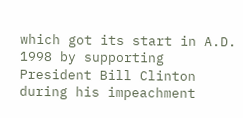which got its start in A.D. 1998 by supporting President Bill Clinton during his impeachment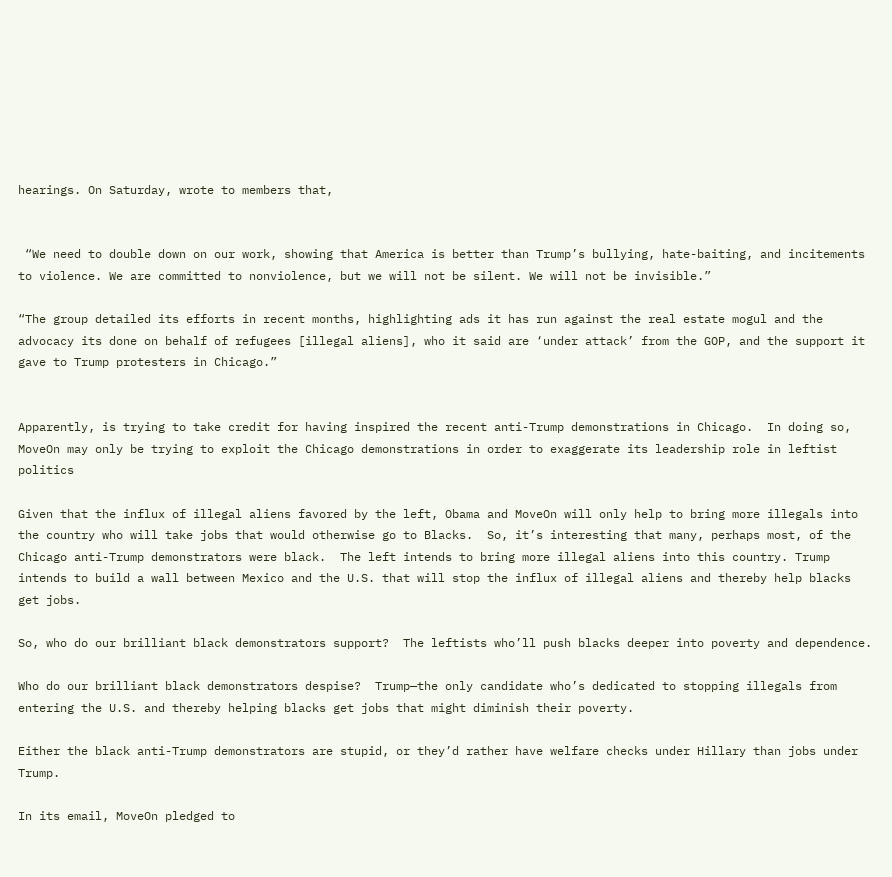hearings. On Saturday, wrote to members that,


 “We need to double down on our work, showing that America is better than Trump’s bullying, hate-baiting, and incitements to violence. We are committed to nonviolence, but we will not be silent. We will not be invisible.”

“The group detailed its efforts in recent months, highlighting ads it has run against the real estate mogul and the advocacy its done on behalf of refugees [illegal aliens], who it said are ‘under attack’ from the GOP, and the support it gave to Trump protesters in Chicago.”


Apparently, is trying to take credit for having inspired the recent anti-Trump demonstrations in Chicago.  In doing so, MoveOn may only be trying to exploit the Chicago demonstrations in order to exaggerate its leadership role in leftist politics

Given that the influx of illegal aliens favored by the left, Obama and MoveOn will only help to bring more illegals into the country who will take jobs that would otherwise go to Blacks.  So, it’s interesting that many, perhaps most, of the Chicago anti-Trump demonstrators were black.  The left intends to bring more illegal aliens into this country. Trump intends to build a wall between Mexico and the U.S. that will stop the influx of illegal aliens and thereby help blacks get jobs.

So, who do our brilliant black demonstrators support?  The leftists who’ll push blacks deeper into poverty and dependence.

Who do our brilliant black demonstrators despise?  Trump—the only candidate who’s dedicated to stopping illegals from entering the U.S. and thereby helping blacks get jobs that might diminish their poverty.

Either the black anti-Trump demonstrators are stupid, or they’d rather have welfare checks under Hillary than jobs under Trump.

In its email, MoveOn pledged to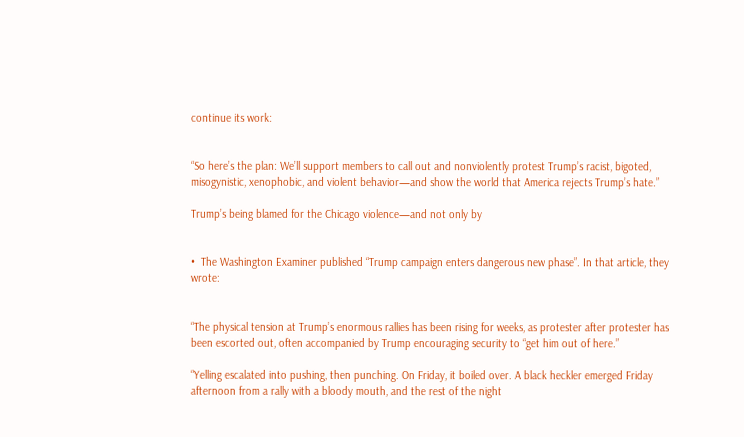continue its work:


“So here’s the plan: We’ll support members to call out and nonviolently protest Trump’s racist, bigoted, misogynistic, xenophobic, and violent behavior—and show the world that America rejects Trump’s hate.”

Trump’s being blamed for the Chicago violence—and not only by


•  The Washington Examiner published “Trump campaign enters dangerous new phase”. In that article, they wrote:


“The physical tension at Trump’s enormous rallies has been rising for weeks, as protester after protester has been escorted out, often accompanied by Trump encouraging security to “get him out of here.”

“Yelling escalated into pushing, then punching. On Friday, it boiled over. A black heckler emerged Friday afternoon from a rally with a bloody mouth, and the rest of the night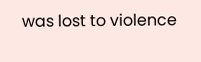was lost to violence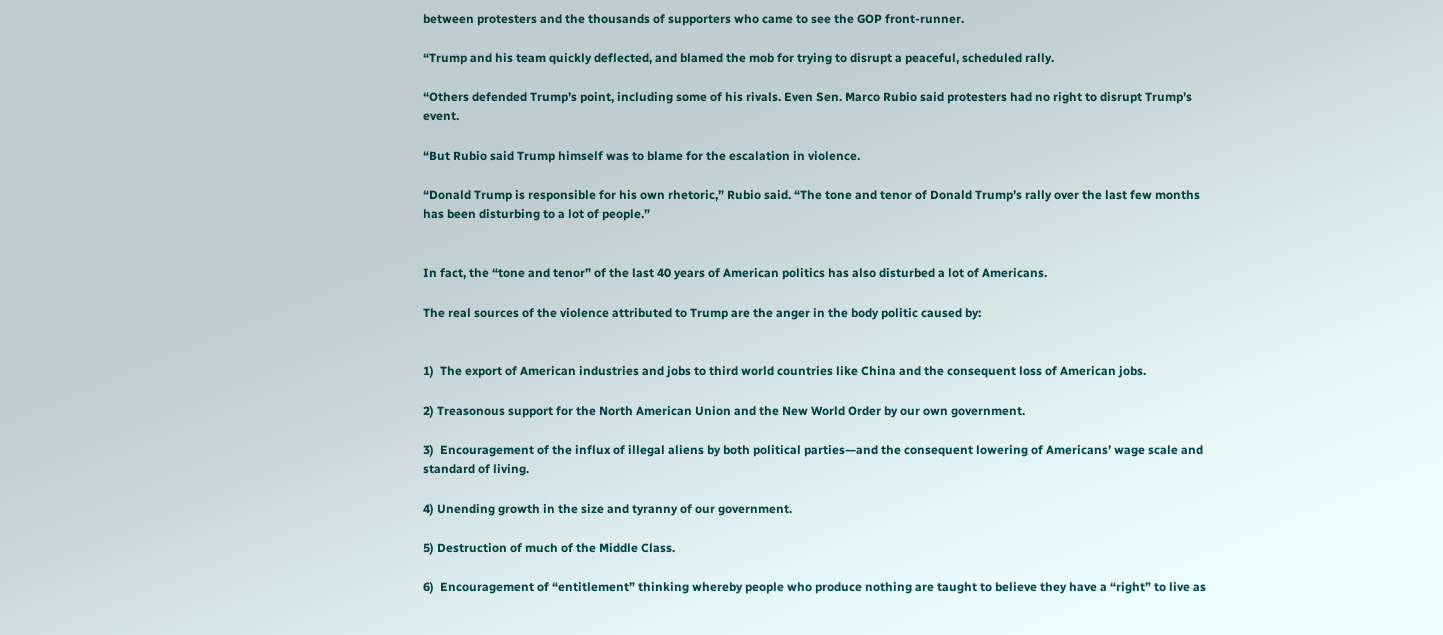between protesters and the thousands of supporters who came to see the GOP front-runner.

“Trump and his team quickly deflected, and blamed the mob for trying to disrupt a peaceful, scheduled rally.

“Others defended Trump’s point, including some of his rivals. Even Sen. Marco Rubio said protesters had no right to disrupt Trump’s event.

“But Rubio said Trump himself was to blame for the escalation in violence.

“Donald Trump is responsible for his own rhetoric,” Rubio said. “The tone and tenor of Donald Trump’s rally over the last few months has been disturbing to a lot of people.”


In fact, the “tone and tenor” of the last 40 years of American politics has also disturbed a lot of Americans.

The real sources of the violence attributed to Trump are the anger in the body politic caused by:


1)  The export of American industries and jobs to third world countries like China and the consequent loss of American jobs.

2) Treasonous support for the North American Union and the New World Order by our own government.

3)  Encouragement of the influx of illegal aliens by both political parties—and the consequent lowering of Americans’ wage scale and standard of living.

4) Unending growth in the size and tyranny of our government.

5) Destruction of much of the Middle Class.

6)  Encouragement of “entitlement” thinking whereby people who produce nothing are taught to believe they have a “right” to live as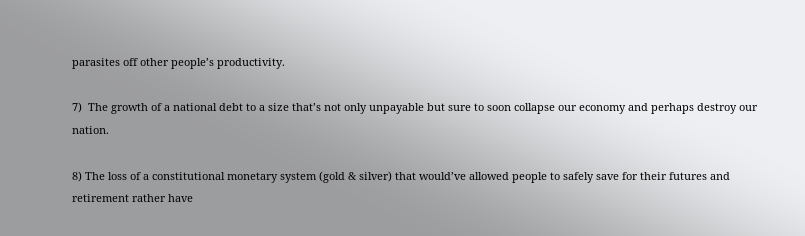parasites off other people’s productivity.

7)  The growth of a national debt to a size that’s not only unpayable but sure to soon collapse our economy and perhaps destroy our nation.

8) The loss of a constitutional monetary system (gold & silver) that would’ve allowed people to safely save for their futures and retirement rather have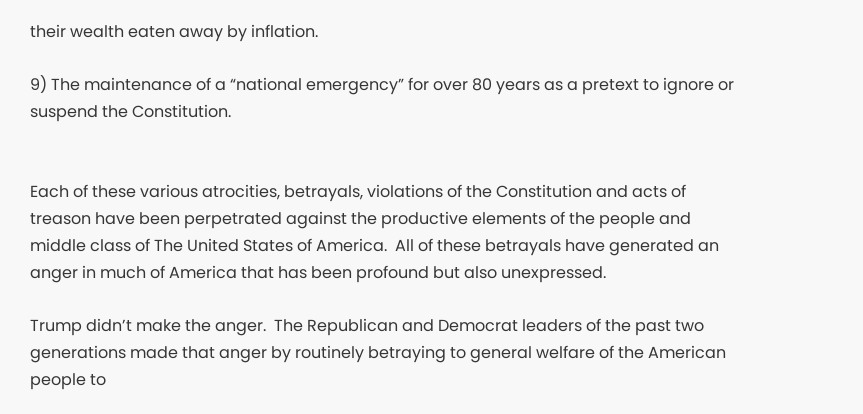their wealth eaten away by inflation.

9) The maintenance of a “national emergency” for over 80 years as a pretext to ignore or suspend the Constitution.


Each of these various atrocities, betrayals, violations of the Constitution and acts of treason have been perpetrated against the productive elements of the people and middle class of The United States of America.  All of these betrayals have generated an anger in much of America that has been profound but also unexpressed.

Trump didn’t make the anger.  The Republican and Democrat leaders of the past two generations made that anger by routinely betraying to general welfare of the American people to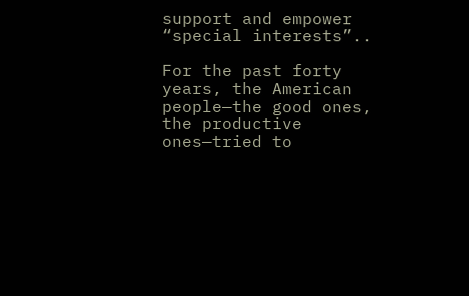support and empower “special interests”..

For the past forty years, the American people—the good ones, the productive ones—tried to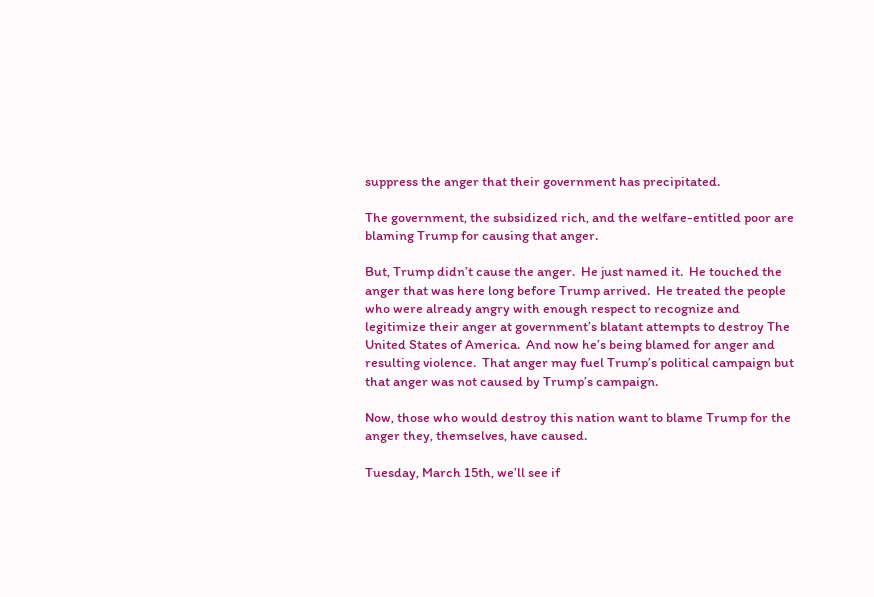suppress the anger that their government has precipitated.

The government, the subsidized rich, and the welfare-entitled poor are blaming Trump for causing that anger.

But, Trump didn’t cause the anger.  He just named it.  He touched the anger that was here long before Trump arrived.  He treated the people who were already angry with enough respect to recognize and legitimize their anger at government’s blatant attempts to destroy The United States of America.  And now he’s being blamed for anger and resulting violence.  That anger may fuel Trump’s political campaign but that anger was not caused by Trump’s campaign.

Now, those who would destroy this nation want to blame Trump for the anger they, themselves, have caused.

Tuesday, March 15th, we’ll see if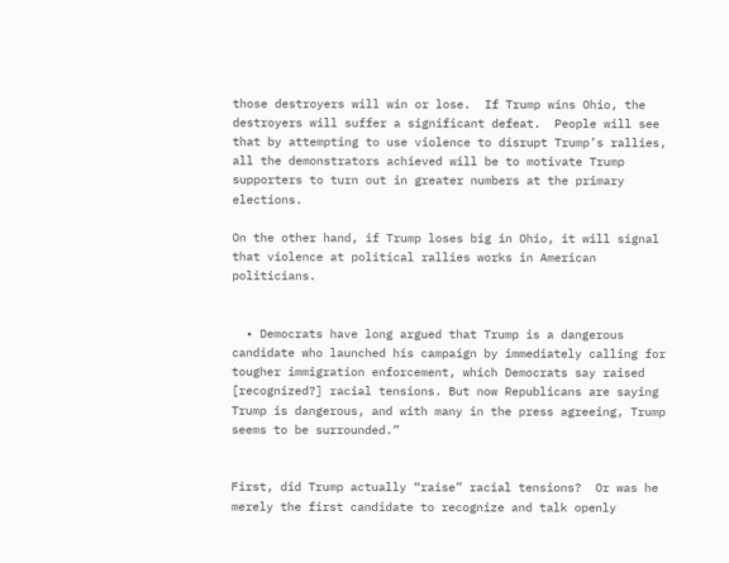those destroyers will win or lose.  If Trump wins Ohio, the destroyers will suffer a significant defeat.  People will see that by attempting to use violence to disrupt Trump’s rallies, all the demonstrators achieved will be to motivate Trump supporters to turn out in greater numbers at the primary elections.

On the other hand, if Trump loses big in Ohio, it will signal that violence at political rallies works in American politicians.


  • Democrats have long argued that Trump is a dangerous candidate who launched his campaign by immediately calling for tougher immigration enforcement, which Democrats say raised [recognized?] racial tensions. But now Republicans are saying Trump is dangerous, and with many in the press agreeing, Trump seems to be surrounded.”


First, did Trump actually “raise” racial tensions?  Or was he merely the first candidate to recognize and talk openly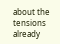about the tensions already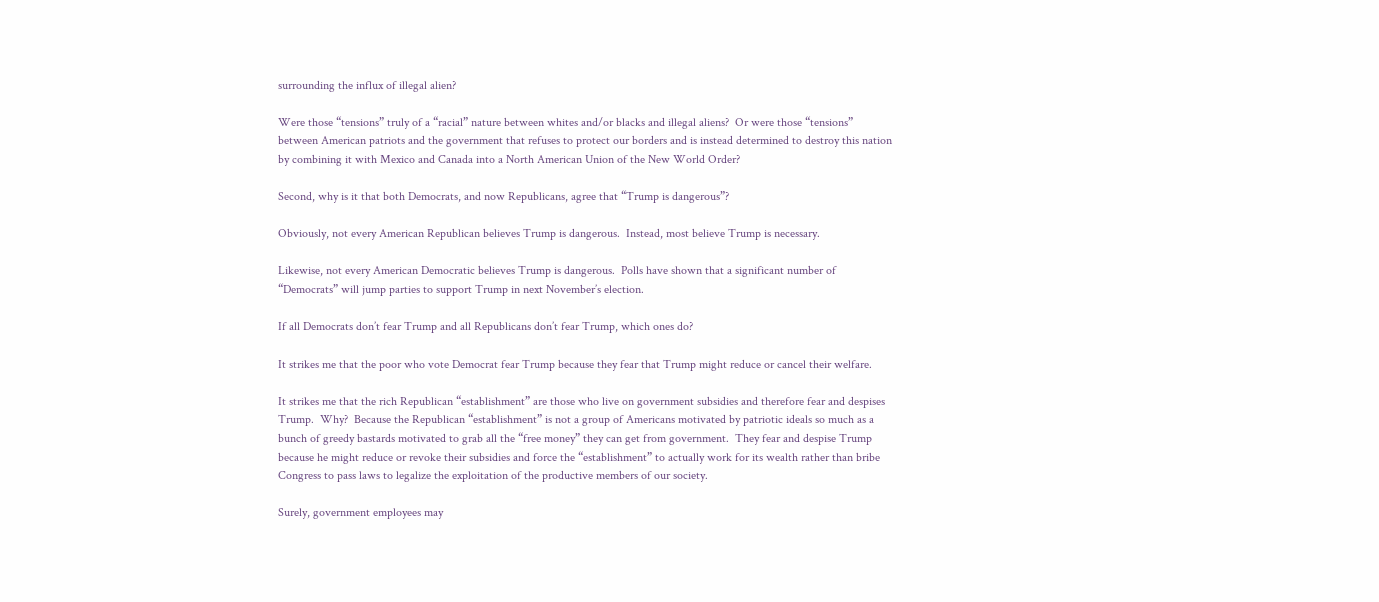surrounding the influx of illegal alien?

Were those “tensions” truly of a “racial” nature between whites and/or blacks and illegal aliens?  Or were those “tensions” between American patriots and the government that refuses to protect our borders and is instead determined to destroy this nation by combining it with Mexico and Canada into a North American Union of the New World Order?

Second, why is it that both Democrats, and now Republicans, agree that “Trump is dangerous”?

Obviously, not every American Republican believes Trump is dangerous.  Instead, most believe Trump is necessary.

Likewise, not every American Democratic believes Trump is dangerous.  Polls have shown that a significant number of “Democrats” will jump parties to support Trump in next November’s election.

If all Democrats don’t fear Trump and all Republicans don’t fear Trump, which ones do?

It strikes me that the poor who vote Democrat fear Trump because they fear that Trump might reduce or cancel their welfare.

It strikes me that the rich Republican “establishment” are those who live on government subsidies and therefore fear and despises Trump.  Why?  Because the Republican “establishment” is not a group of Americans motivated by patriotic ideals so much as a bunch of greedy bastards motivated to grab all the “free money” they can get from government.  They fear and despise Trump because he might reduce or revoke their subsidies and force the “establishment” to actually work for its wealth rather than bribe Congress to pass laws to legalize the exploitation of the productive members of our society.

Surely, government employees may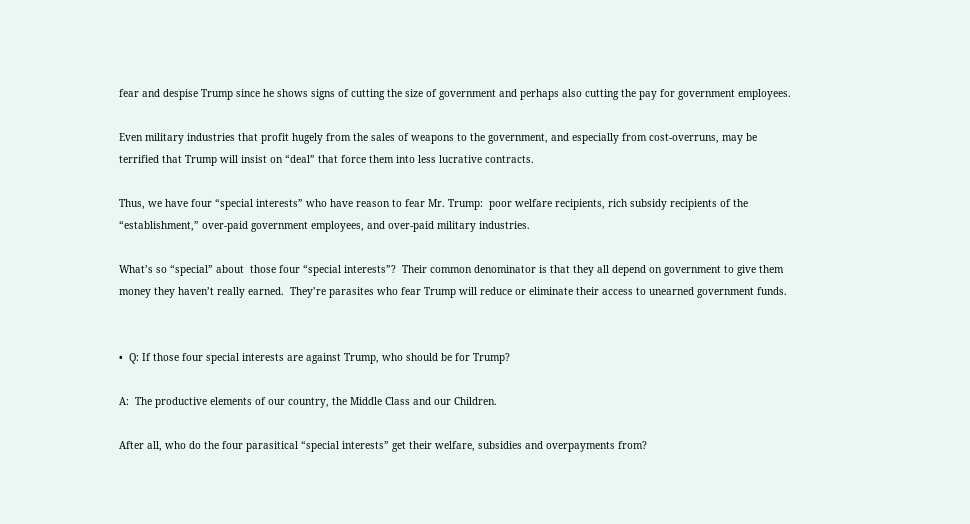fear and despise Trump since he shows signs of cutting the size of government and perhaps also cutting the pay for government employees.

Even military industries that profit hugely from the sales of weapons to the government, and especially from cost-overruns, may be terrified that Trump will insist on “deal” that force them into less lucrative contracts.

Thus, we have four “special interests” who have reason to fear Mr. Trump:  poor welfare recipients, rich subsidy recipients of the “establishment,” over-paid government employees, and over-paid military industries.

What’s so “special” about  those four “special interests”?  Their common denominator is that they all depend on government to give them money they haven’t really earned.  They’re parasites who fear Trump will reduce or eliminate their access to unearned government funds.


•  Q: If those four special interests are against Trump, who should be for Trump?

A:  The productive elements of our country, the Middle Class and our Children.

After all, who do the four parasitical “special interests” get their welfare, subsidies and overpayments from?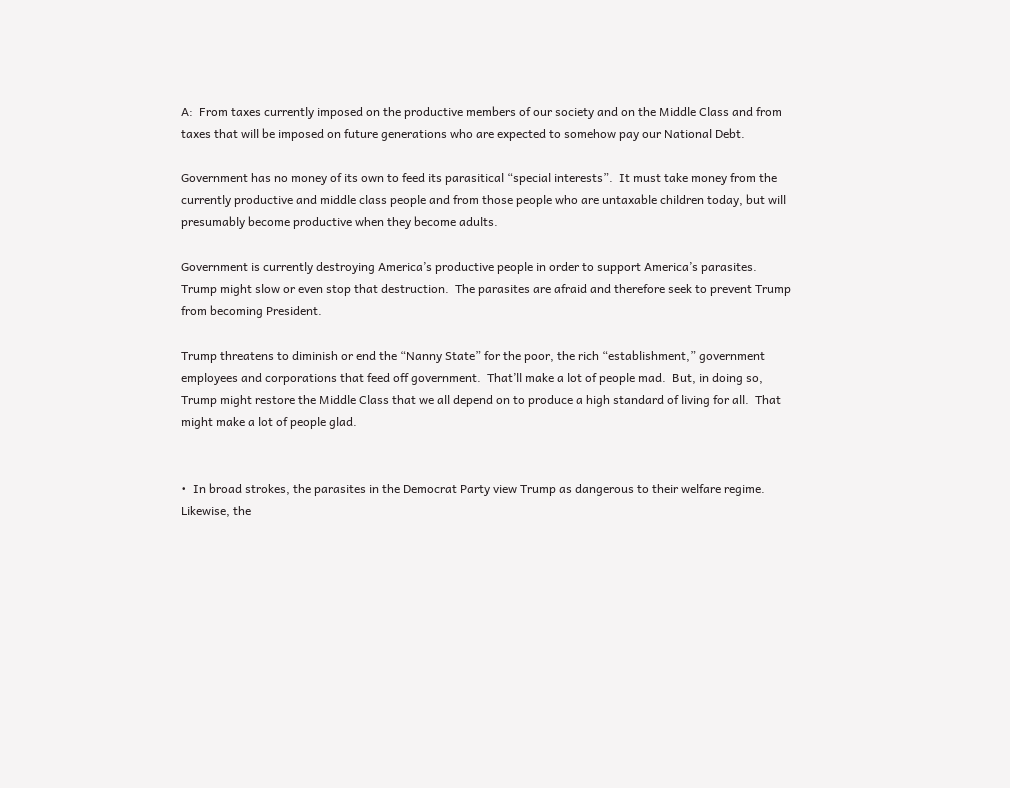A:  From taxes currently imposed on the productive members of our society and on the Middle Class and from taxes that will be imposed on future generations who are expected to somehow pay our National Debt.

Government has no money of its own to feed its parasitical “special interests”.  It must take money from the currently productive and middle class people and from those people who are untaxable children today, but will presumably become productive when they become adults.

Government is currently destroying America’s productive people in order to support America’s parasites.   Trump might slow or even stop that destruction.  The parasites are afraid and therefore seek to prevent Trump from becoming President.

Trump threatens to diminish or end the “Nanny State” for the poor, the rich “establishment,” government employees and corporations that feed off government.  That’ll make a lot of people mad.  But, in doing so, Trump might restore the Middle Class that we all depend on to produce a high standard of living for all.  That might make a lot of people glad.


•  In broad strokes, the parasites in the Democrat Party view Trump as dangerous to their welfare regime. Likewise, the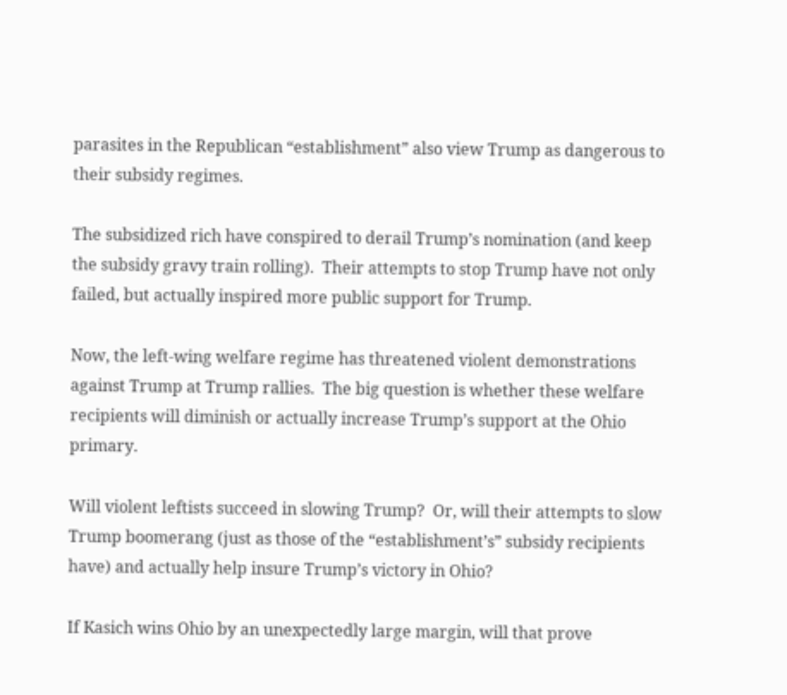parasites in the Republican “establishment” also view Trump as dangerous to their subsidy regimes.

The subsidized rich have conspired to derail Trump’s nomination (and keep the subsidy gravy train rolling).  Their attempts to stop Trump have not only failed, but actually inspired more public support for Trump.

Now, the left-wing welfare regime has threatened violent demonstrations against Trump at Trump rallies.  The big question is whether these welfare recipients will diminish or actually increase Trump’s support at the Ohio primary.

Will violent leftists succeed in slowing Trump?  Or, will their attempts to slow Trump boomerang (just as those of the “establishment’s” subsidy recipients have) and actually help insure Trump’s victory in Ohio?

If Kasich wins Ohio by an unexpectedly large margin, will that prove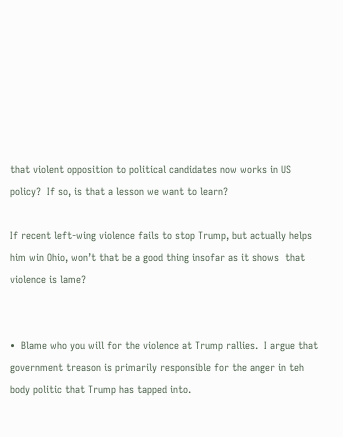that violent opposition to political candidates now works in US policy?  If so, is that a lesson we want to learn?

If recent left-wing violence fails to stop Trump, but actually helps him win Ohio, won’t that be a good thing insofar as it shows  that violence is lame?


•  Blame who you will for the violence at Trump rallies.  I argue that government treason is primarily responsible for the anger in teh body politic that Trump has tapped into.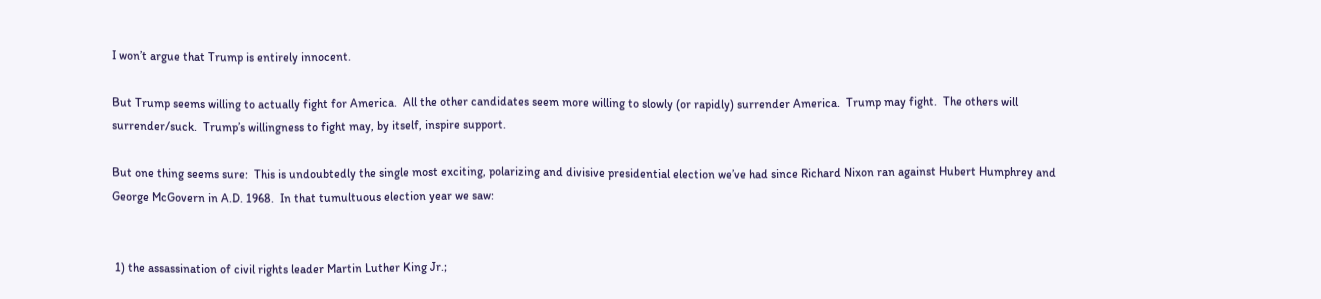I won’t argue that Trump is entirely innocent.

But Trump seems willing to actually fight for America.  All the other candidates seem more willing to slowly (or rapidly) surrender America.  Trump may fight.  The others will surrender/suck.  Trump’s willingness to fight may, by itself, inspire support.

But one thing seems sure:  This is undoubtedly the single most exciting, polarizing and divisive presidential election we’ve had since Richard Nixon ran against Hubert Humphrey and George McGovern in A.D. 1968.  In that tumultuous election year we saw:


 1) the assassination of civil rights leader Martin Luther King Jr.;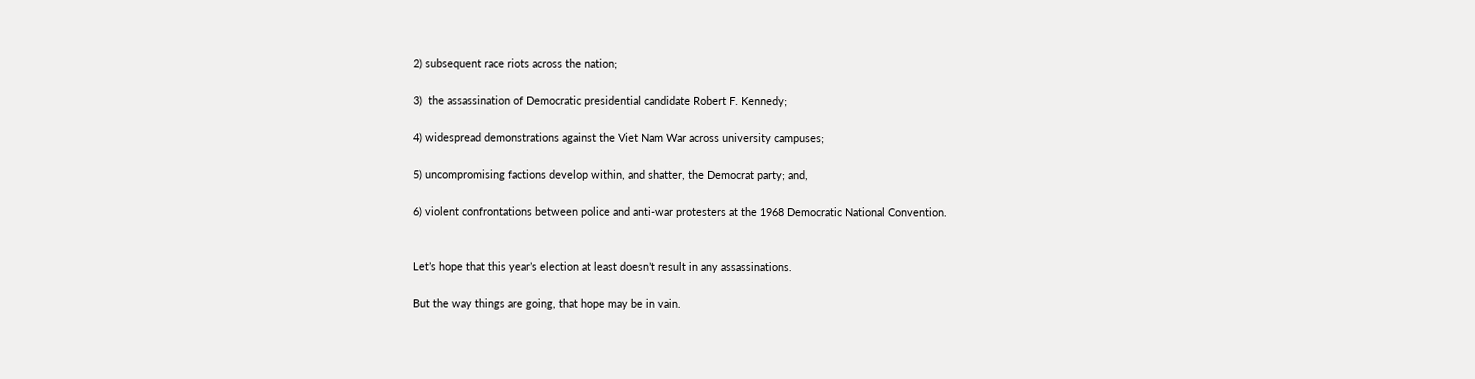2) subsequent race riots across the nation;

3)  the assassination of Democratic presidential candidate Robert F. Kennedy;

4) widespread demonstrations against the Viet Nam War across university campuses;

5) uncompromising factions develop within, and shatter, the Democrat party; and,

6) violent confrontations between police and anti-war protesters at the 1968 Democratic National Convention.


Let’s hope that this year’s election at least doesn’t result in any assassinations.

But the way things are going, that hope may be in vain.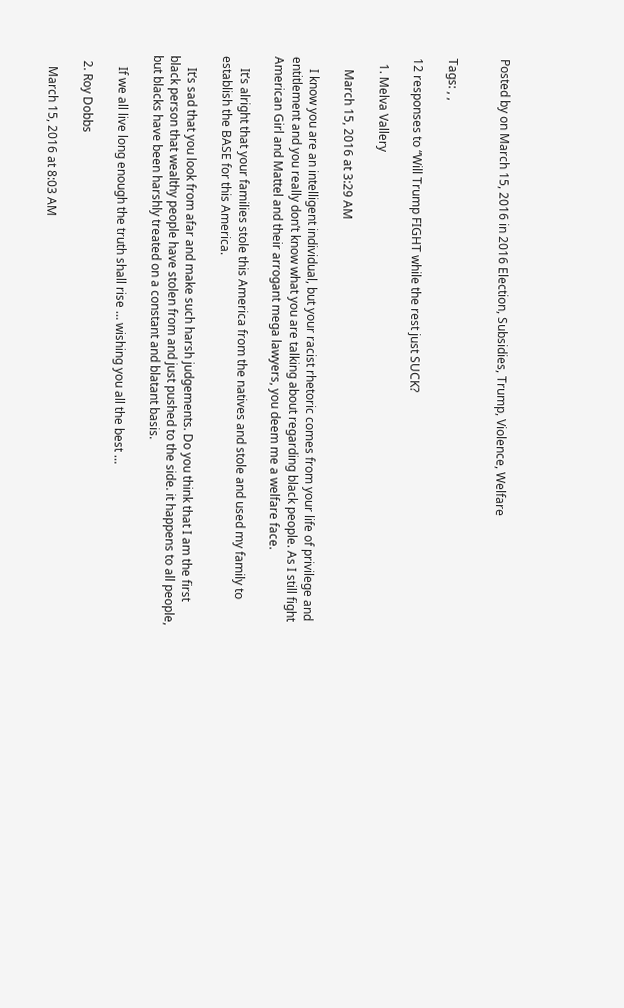Posted by on March 15, 2016 in 2016 Election, Subsidies, Trump, Violence, Welfare


Tags: , ,

12 responses to “Will Trump FIGHT while the rest just SUCK?

  1. Melva Vallery

    March 15, 2016 at 3:29 AM

    I know you are an intelligent individual, but your racist rhetoric comes from your life of privilege and entitlement and you really don’t know what you are talking about regarding black people. As I still fight American Girl and Mattel and their arrogant mega lawyers, you deem me a welfare face.

    It’s alright that your families stole this America from the natives and stole and used my family to establish the BASE for this America.

    It’s sad that you look from afar and make such harsh judgements. Do you think that I am the first black person that wealthy people have stolen from and just pushed to the side. it happens to all people, but blacks have been harshly treated on a constant and blatant basis.

    If we all live long enough the truth shall rise … wishing you all the best …

  2. Roy Dobbs

    March 15, 2016 at 8:03 AM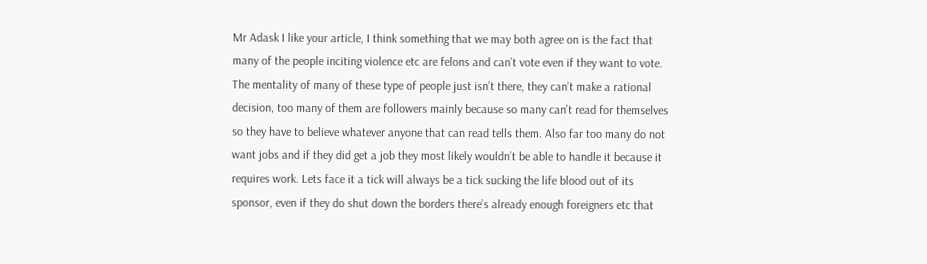Mr Adask I like your article, I think something that we may both agree on is the fact that many of the people inciting violence etc are felons and can’t vote even if they want to vote. The mentality of many of these type of people just isn’t there, they can’t make a rational decision, too many of them are followers mainly because so many can’t read for themselves so they have to believe whatever anyone that can read tells them. Also far too many do not want jobs and if they did get a job they most likely wouldn’t be able to handle it because it requires work. Lets face it a tick will always be a tick sucking the life blood out of its sponsor, even if they do shut down the borders there’s already enough foreigners etc that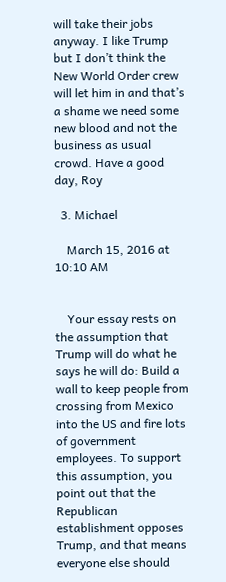will take their jobs anyway. I like Trump but I don’t think the New World Order crew will let him in and that’s a shame we need some new blood and not the business as usual crowd. Have a good day, Roy

  3. Michael

    March 15, 2016 at 10:10 AM


    Your essay rests on the assumption that Trump will do what he says he will do: Build a wall to keep people from crossing from Mexico into the US and fire lots of government employees. To support this assumption, you point out that the Republican establishment opposes Trump, and that means everyone else should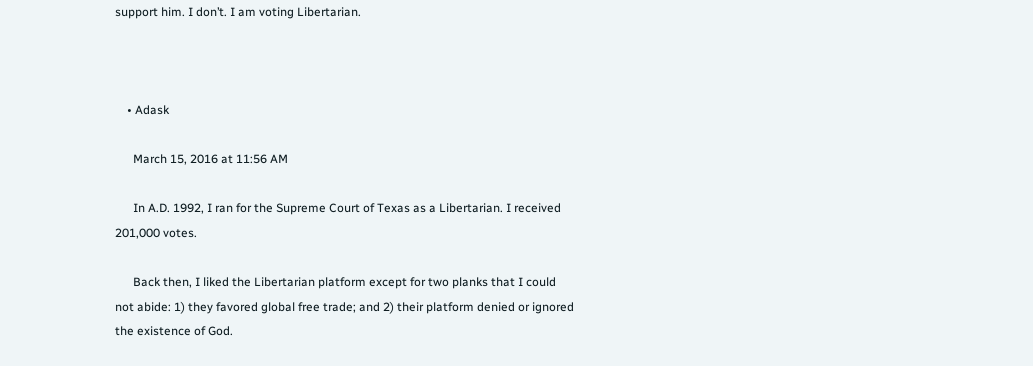support him. I don’t. I am voting Libertarian.



    • Adask

      March 15, 2016 at 11:56 AM

      In A.D. 1992, I ran for the Supreme Court of Texas as a Libertarian. I received 201,000 votes.

      Back then, I liked the Libertarian platform except for two planks that I could not abide: 1) they favored global free trade; and 2) their platform denied or ignored the existence of God.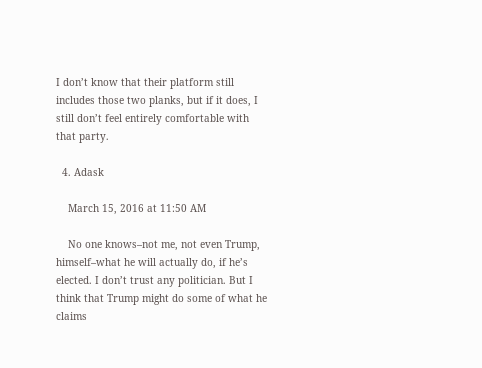I don’t know that their platform still includes those two planks, but if it does, I still don’t feel entirely comfortable with that party.

  4. Adask

    March 15, 2016 at 11:50 AM

    No one knows–not me, not even Trump, himself–what he will actually do, if he’s elected. I don’t trust any politician. But I think that Trump might do some of what he claims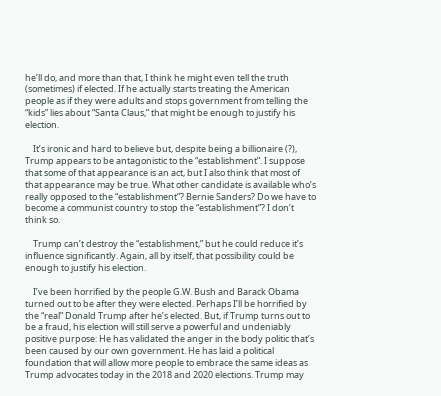he’ll do, and more than that, I think he might even tell the truth (sometimes) if elected. If he actually starts treating the American people as if they were adults and stops government from telling the “kids” lies about “Santa Claus,” that might be enough to justify his election.

    It’s ironic and hard to believe but, despite being a billionaire (?), Trump appears to be antagonistic to the “establishment”. I suppose that some of that appearance is an act, but I also think that most of that appearance may be true. What other candidate is available who’s really opposed to the “establishment”? Bernie Sanders? Do we have to become a communist country to stop the “establishment”? I don’t think so.

    Trump can’t destroy the “establishment,” but he could reduce it’s influence significantly. Again, all by itself, that possibility could be enough to justify his election.

    I’ve been horrified by the people G.W. Bush and Barack Obama turned out to be after they were elected. Perhaps I’ll be horrified by the “real” Donald Trump after he’s elected. But, if Trump turns out to be a fraud, his election will still serve a powerful and undeniably positive purpose: He has validated the anger in the body politic that’s been caused by our own government. He has laid a political foundation that will allow more people to embrace the same ideas as Trump advocates today in the 2018 and 2020 elections. Trump may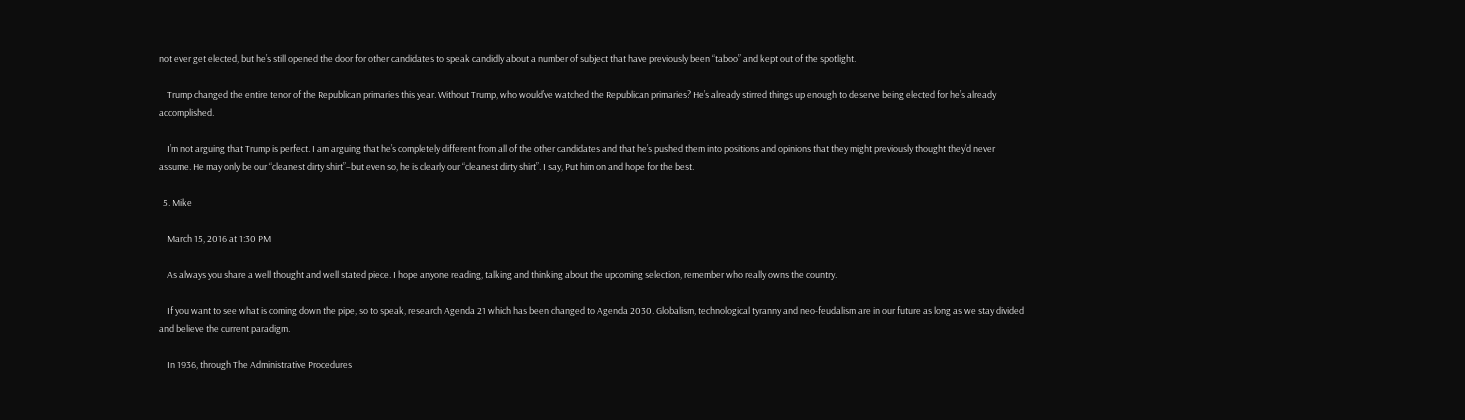not ever get elected, but he’s still opened the door for other candidates to speak candidly about a number of subject that have previously been “taboo” and kept out of the spotlight.

    Trump changed the entire tenor of the Republican primaries this year. Without Trump, who would’ve watched the Republican primaries? He’s already stirred things up enough to deserve being elected for he’s already accomplished.

    I’m not arguing that Trump is perfect. I am arguing that he’s completely different from all of the other candidates and that he’s pushed them into positions and opinions that they might previously thought they’d never assume. He may only be our “cleanest dirty shirt”–but even so, he is clearly our “cleanest dirty shirt”. I say, Put him on and hope for the best.

  5. Mike

    March 15, 2016 at 1:30 PM

    As always you share a well thought and well stated piece. I hope anyone reading, talking and thinking about the upcoming selection, remember who really owns the country.

    If you want to see what is coming down the pipe, so to speak, research Agenda 21 which has been changed to Agenda 2030. Globalism, technological tyranny and neo-feudalism are in our future as long as we stay divided and believe the current paradigm.

    In 1936, through The Administrative Procedures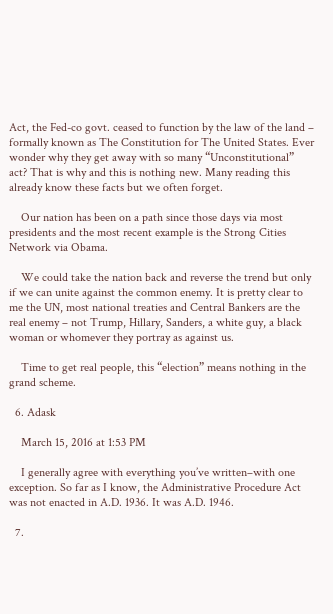Act, the Fed-co govt. ceased to function by the law of the land – formally known as The Constitution for The United States. Ever wonder why they get away with so many “Unconstitutional” act? That is why and this is nothing new. Many reading this already know these facts but we often forget.

    Our nation has been on a path since those days via most presidents and the most recent example is the Strong Cities Network via Obama.

    We could take the nation back and reverse the trend but only if we can unite against the common enemy. It is pretty clear to me the UN, most national treaties and Central Bankers are the real enemy – not Trump, Hillary, Sanders, a white guy, a black woman or whomever they portray as against us.

    Time to get real people, this “election” means nothing in the grand scheme.

  6. Adask

    March 15, 2016 at 1:53 PM

    I generally agree with everything you’ve written–with one exception. So far as I know, the Administrative Procedure Act was not enacted in A.D. 1936. It was A.D. 1946.

  7.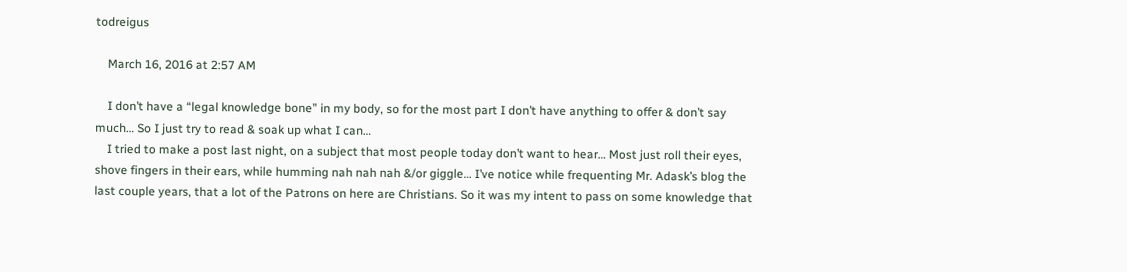todreigus

    March 16, 2016 at 2:57 AM

    I don’t have a “legal knowledge bone” in my body, so for the most part I don’t have anything to offer & don’t say much… So I just try to read & soak up what I can…
    I tried to make a post last night, on a subject that most people today don’t want to hear… Most just roll their eyes, shove fingers in their ears, while humming nah nah nah &/or giggle… I’ve notice while frequenting Mr. Adask’s blog the last couple years, that a lot of the Patrons on here are Christians. So it was my intent to pass on some knowledge that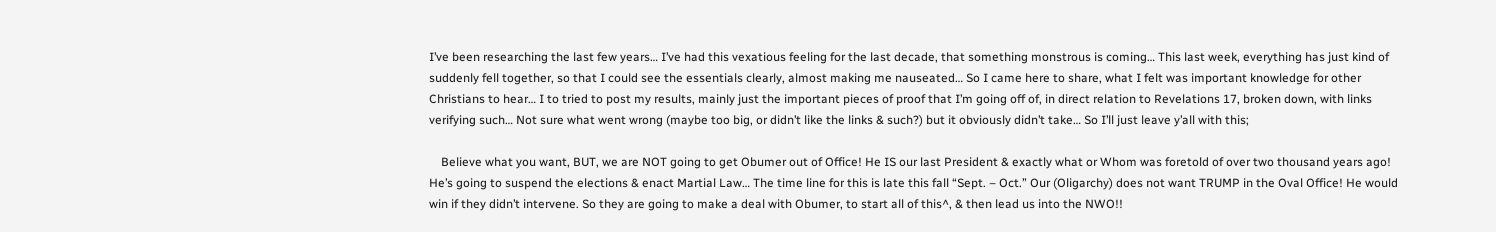I’ve been researching the last few years… I’ve had this vexatious feeling for the last decade, that something monstrous is coming… This last week, everything has just kind of suddenly fell together, so that I could see the essentials clearly, almost making me nauseated… So I came here to share, what I felt was important knowledge for other Christians to hear… I to tried to post my results, mainly just the important pieces of proof that I’m going off of, in direct relation to Revelations 17, broken down, with links verifying such… Not sure what went wrong (maybe too big, or didn’t like the links & such?) but it obviously didn’t take… So I’ll just leave y’all with this;

    Believe what you want, BUT, we are NOT going to get Obumer out of Office! He IS our last President & exactly what or Whom was foretold of over two thousand years ago! He’s going to suspend the elections & enact Martial Law… The time line for this is late this fall “Sept. – Oct.” Our (Oligarchy) does not want TRUMP in the Oval Office! He would win if they didn’t intervene. So they are going to make a deal with Obumer, to start all of this^, & then lead us into the NWO!!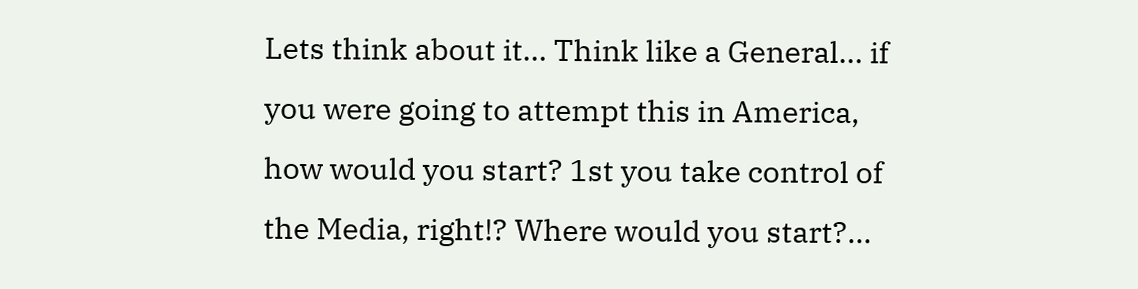Lets think about it… Think like a General… if you were going to attempt this in America, how would you start? 1st you take control of the Media, right!? Where would you start?…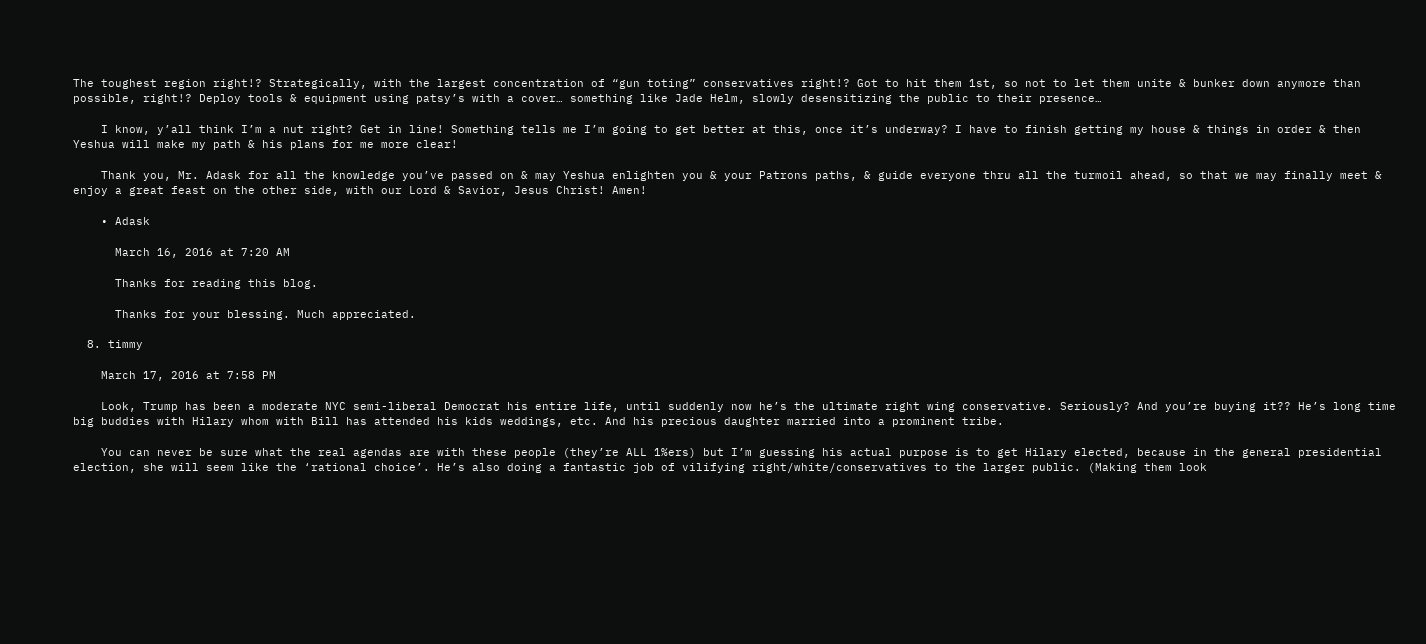The toughest region right!? Strategically, with the largest concentration of “gun toting” conservatives right!? Got to hit them 1st, so not to let them unite & bunker down anymore than possible, right!? Deploy tools & equipment using patsy’s with a cover… something like Jade Helm, slowly desensitizing the public to their presence…

    I know, y’all think I’m a nut right? Get in line! Something tells me I’m going to get better at this, once it’s underway? I have to finish getting my house & things in order & then Yeshua will make my path & his plans for me more clear!

    Thank you, Mr. Adask for all the knowledge you’ve passed on & may Yeshua enlighten you & your Patrons paths, & guide everyone thru all the turmoil ahead, so that we may finally meet & enjoy a great feast on the other side, with our Lord & Savior, Jesus Christ! Amen!

    • Adask

      March 16, 2016 at 7:20 AM

      Thanks for reading this blog.

      Thanks for your blessing. Much appreciated.

  8. timmy

    March 17, 2016 at 7:58 PM

    Look, Trump has been a moderate NYC semi-liberal Democrat his entire life, until suddenly now he’s the ultimate right wing conservative. Seriously? And you’re buying it?? He’s long time big buddies with Hilary whom with Bill has attended his kids weddings, etc. And his precious daughter married into a prominent tribe.

    You can never be sure what the real agendas are with these people (they’re ALL 1%ers) but I’m guessing his actual purpose is to get Hilary elected, because in the general presidential election, she will seem like the ‘rational choice’. He’s also doing a fantastic job of vilifying right/white/conservatives to the larger public. (Making them look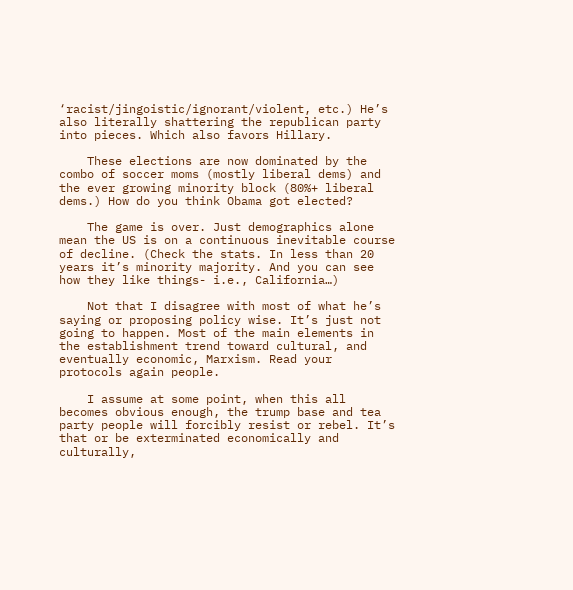‘racist/jingoistic/ignorant/violent, etc.) He’s also literally shattering the republican party into pieces. Which also favors Hillary.

    These elections are now dominated by the combo of soccer moms (mostly liberal dems) and the ever growing minority block (80%+ liberal dems.) How do you think Obama got elected?

    The game is over. Just demographics alone mean the US is on a continuous inevitable course of decline. (Check the stats. In less than 20 years it’s minority majority. And you can see how they like things- i.e., California…)

    Not that I disagree with most of what he’s saying or proposing policy wise. It’s just not going to happen. Most of the main elements in the establishment trend toward cultural, and eventually economic, Marxism. Read your protocols again people.

    I assume at some point, when this all becomes obvious enough, the trump base and tea party people will forcibly resist or rebel. It’s that or be exterminated economically and culturally,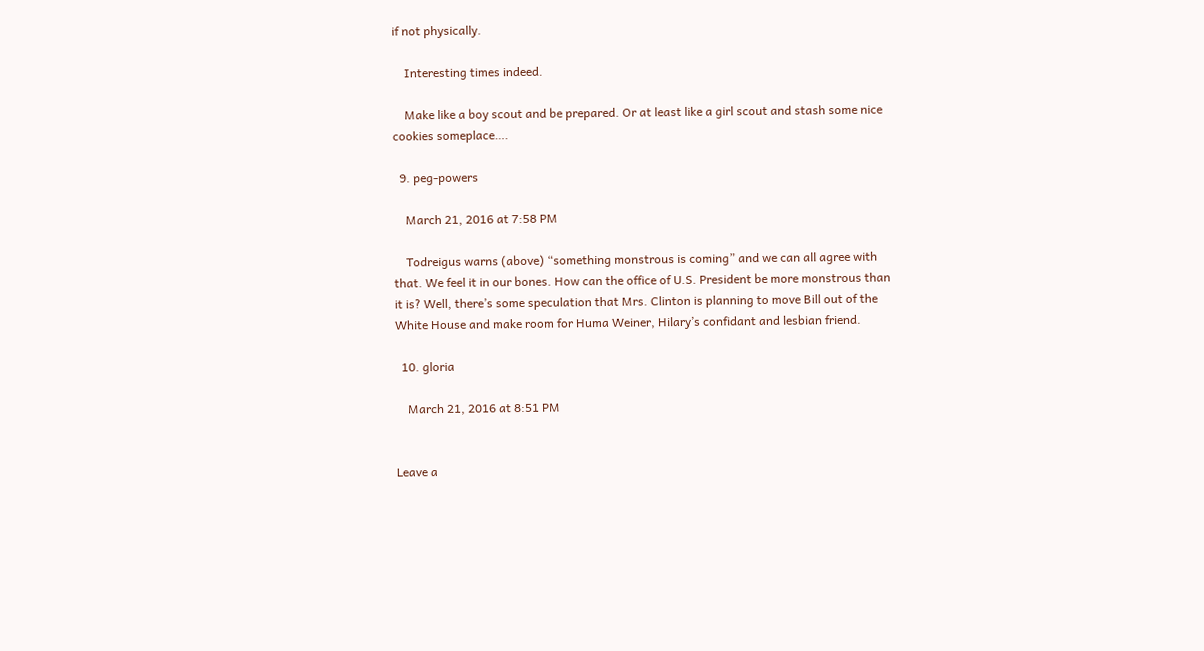if not physically.

    Interesting times indeed.

    Make like a boy scout and be prepared. Or at least like a girl scout and stash some nice cookies someplace….

  9. peg-powers

    March 21, 2016 at 7:58 PM

    Todreigus warns (above) “something monstrous is coming” and we can all agree with that. We feel it in our bones. How can the office of U.S. President be more monstrous than it is? Well, there’s some speculation that Mrs. Clinton is planning to move Bill out of the White House and make room for Huma Weiner, Hilary’s confidant and lesbian friend.

  10. gloria

    March 21, 2016 at 8:51 PM


Leave a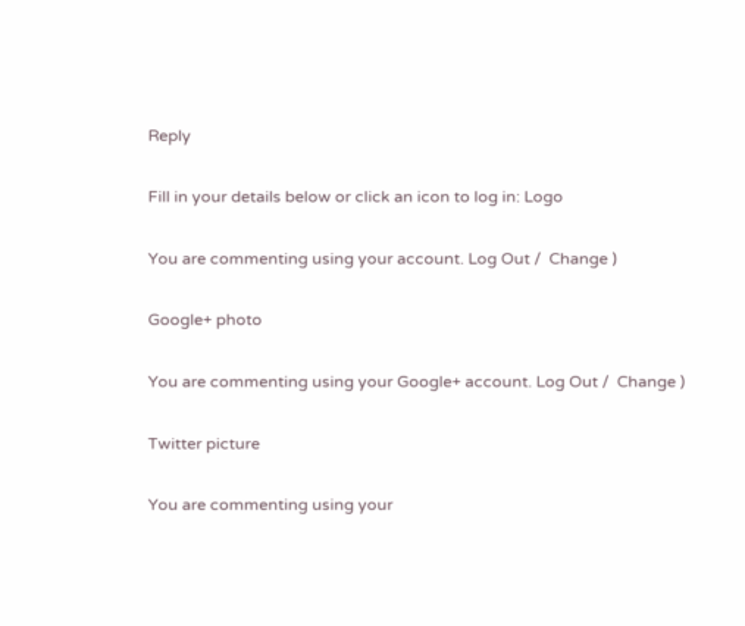Reply

Fill in your details below or click an icon to log in: Logo

You are commenting using your account. Log Out /  Change )

Google+ photo

You are commenting using your Google+ account. Log Out /  Change )

Twitter picture

You are commenting using your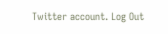Twitter account. Log Out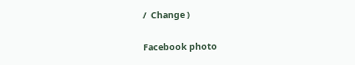/  Change )

Facebook photo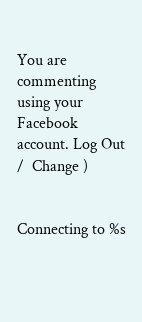You are commenting using your Facebook account. Log Out /  Change )


Connecting to %s